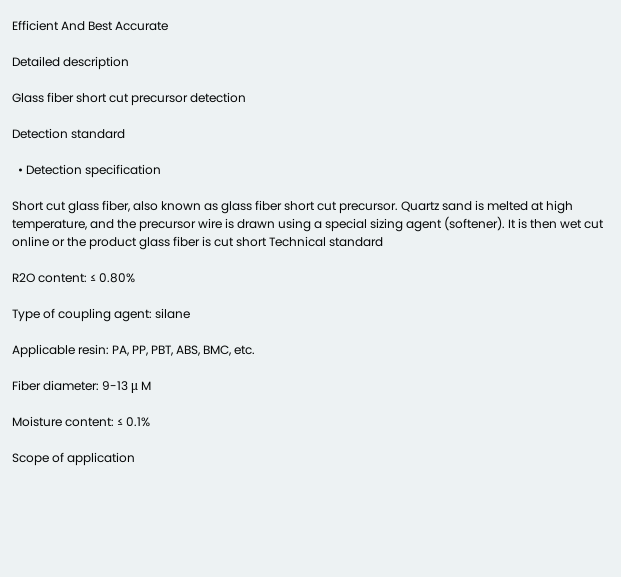Efficient And Best Accurate

Detailed description

Glass fiber short cut precursor detection

Detection standard

  • Detection specification

Short cut glass fiber, also known as glass fiber short cut precursor. Quartz sand is melted at high temperature, and the precursor wire is drawn using a special sizing agent (softener). It is then wet cut online or the product glass fiber is cut short Technical standard

R2O content: ≤ 0.80%

Type of coupling agent: silane

Applicable resin: PA, PP, PBT, ABS, BMC, etc.

Fiber diameter: 9-13 μ M

Moisture content: ≤ 0.1%

Scope of application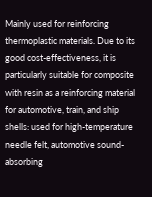Mainly used for reinforcing thermoplastic materials. Due to its good cost-effectiveness, it is particularly suitable for composite with resin as a reinforcing material for automotive, train, and ship shells: used for high-temperature needle felt, automotive sound-absorbing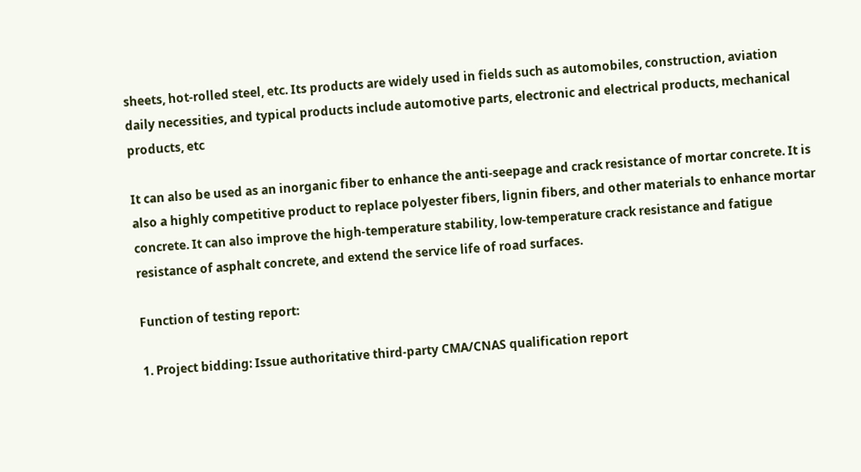sheets, hot-rolled steel, etc. Its products are widely used in fields such as automobiles, construction, aviation daily necessities, and typical products include automotive parts, electronic and electrical products, mechanical products, etc

It can also be used as an inorganic fiber to enhance the anti-seepage and crack resistance of mortar concrete. It is also a highly competitive product to replace polyester fibers, lignin fibers, and other materials to enhance mortar concrete. It can also improve the high-temperature stability, low-temperature crack resistance and fatigue resistance of asphalt concrete, and extend the service life of road surfaces.

Function of testing report:

1. Project bidding: Issue authoritative third-party CMA/CNAS qualification report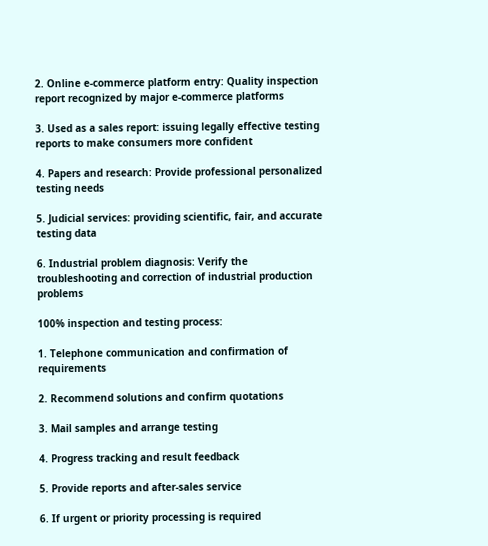2. Online e-commerce platform entry: Quality inspection report recognized by major e-commerce platforms

3. Used as a sales report: issuing legally effective testing reports to make consumers more confident

4. Papers and research: Provide professional personalized testing needs

5. Judicial services: providing scientific, fair, and accurate testing data

6. Industrial problem diagnosis: Verify the troubleshooting and correction of industrial production problems

100% inspection and testing process:

1. Telephone communication and confirmation of requirements

2. Recommend solutions and confirm quotations

3. Mail samples and arrange testing

4. Progress tracking and result feedback

5. Provide reports and after-sales service

6. If urgent or priority processing is required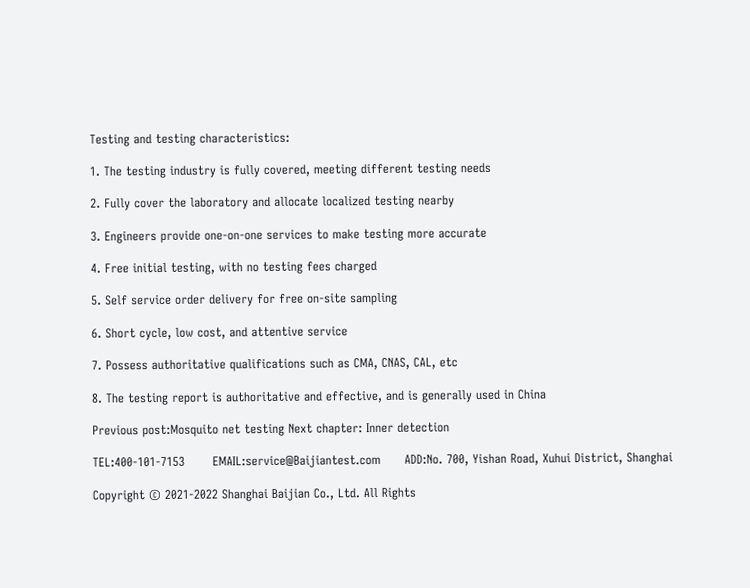Testing and testing characteristics:

1. The testing industry is fully covered, meeting different testing needs

2. Fully cover the laboratory and allocate localized testing nearby

3. Engineers provide one-on-one services to make testing more accurate

4. Free initial testing, with no testing fees charged

5. Self service order delivery for free on-site sampling

6. Short cycle, low cost, and attentive service

7. Possess authoritative qualifications such as CMA, CNAS, CAL, etc

8. The testing report is authoritative and effective, and is generally used in China

Previous post:Mosquito net testing Next chapter: Inner detection

TEL:400-101-7153       EMAIL:service@Baijiantest.com      ADD:No. 700, Yishan Road, Xuhui District, Shanghai

Copyright © 2021-2022 Shanghai Baijian Co., Ltd. All Rights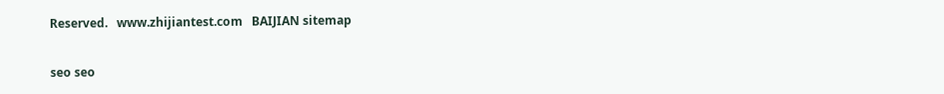Reserved.   www.zhijiantest.com   BAIJIAN sitemap

seo seo